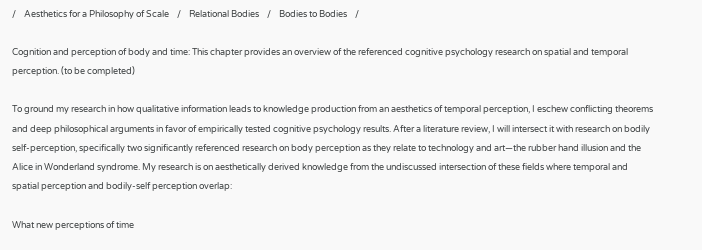/    Aesthetics for a Philosophy of Scale    /    Relational Bodies    /    Bodies to Bodies    /

Cognition and perception of body and time: This chapter provides an overview of the referenced cognitive psychology research on spatial and temporal perception. (to be completed)

To ground my research in how qualitative information leads to knowledge production from an aesthetics of temporal perception, I eschew conflicting theorems and deep philosophical arguments in favor of empirically tested cognitive psychology results. After a literature review, I will intersect it with research on bodily self-perception, specifically two significantly referenced research on body perception as they relate to technology and art—the rubber hand illusion and the Alice in Wonderland syndrome. My research is on aesthetically derived knowledge from the undiscussed intersection of these fields where temporal and spatial perception and bodily-self perception overlap:

What new perceptions of time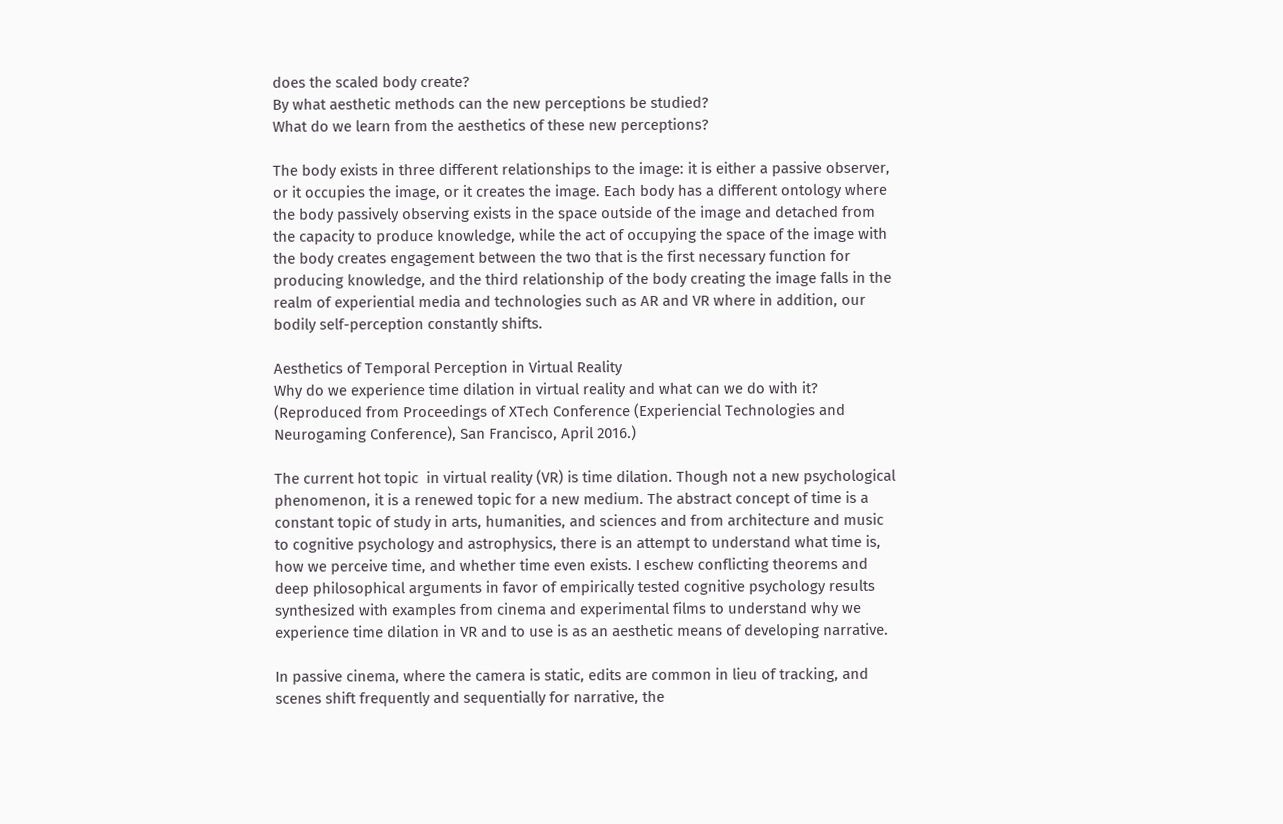does the scaled body create?
By what aesthetic methods can the new perceptions be studied?
What do we learn from the aesthetics of these new perceptions?

The body exists in three different relationships to the image: it is either a passive observer, or it occupies the image, or it creates the image. Each body has a different ontology where the body passively observing exists in the space outside of the image and detached from the capacity to produce knowledge, while the act of occupying the space of the image with the body creates engagement between the two that is the first necessary function for producing knowledge, and the third relationship of the body creating the image falls in the realm of experiential media and technologies such as AR and VR where in addition, our bodily self-perception constantly shifts.

Aesthetics of Temporal Perception in Virtual Reality
Why do we experience time dilation in virtual reality and what can we do with it?
(Reproduced from Proceedings of XTech Conference (Experiencial Technologies and Neurogaming Conference), San Francisco, April 2016.)

The current hot topic  in virtual reality (VR) is time dilation. Though not a new psychological phenomenon, it is a renewed topic for a new medium. The abstract concept of time is a constant topic of study in arts, humanities, and sciences and from architecture and music to cognitive psychology and astrophysics, there is an attempt to understand what time is, how we perceive time, and whether time even exists. I eschew conflicting theorems and deep philosophical arguments in favor of empirically tested cognitive psychology results synthesized with examples from cinema and experimental films to understand why we experience time dilation in VR and to use is as an aesthetic means of developing narrative.

In passive cinema, where the camera is static, edits are common in lieu of tracking, and scenes shift frequently and sequentially for narrative, the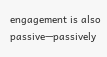engagement is also passive—passively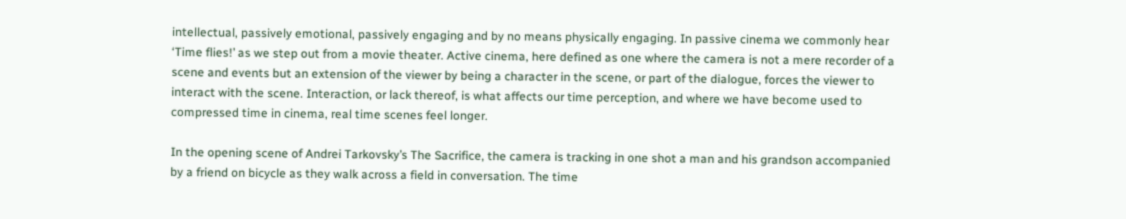intellectual, passively emotional, passively engaging and by no means physically engaging. In passive cinema we commonly hear ‘Time flies!’ as we step out from a movie theater. Active cinema, here defined as one where the camera is not a mere recorder of a scene and events but an extension of the viewer by being a character in the scene, or part of the dialogue, forces the viewer to interact with the scene. Interaction, or lack thereof, is what affects our time perception, and where we have become used to compressed time in cinema, real time scenes feel longer.

In the opening scene of Andrei Tarkovsky’s The Sacrifice, the camera is tracking in one shot a man and his grandson accompanied by a friend on bicycle as they walk across a field in conversation. The time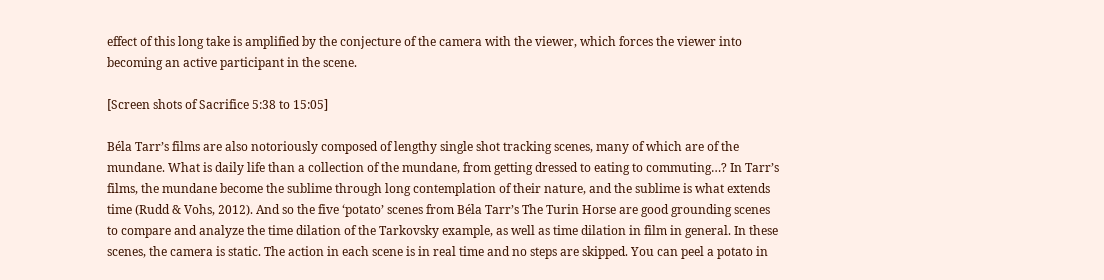effect of this long take is amplified by the conjecture of the camera with the viewer, which forces the viewer into becoming an active participant in the scene.

[Screen shots of Sacrifice 5:38 to 15:05]

Béla Tarr’s films are also notoriously composed of lengthy single shot tracking scenes, many of which are of the mundane. What is daily life than a collection of the mundane, from getting dressed to eating to commuting…? In Tarr’s films, the mundane become the sublime through long contemplation of their nature, and the sublime is what extends time (Rudd & Vohs, 2012). And so the five ‘potato’ scenes from Béla Tarr’s The Turin Horse are good grounding scenes to compare and analyze the time dilation of the Tarkovsky example, as well as time dilation in film in general. In these scenes, the camera is static. The action in each scene is in real time and no steps are skipped. You can peel a potato in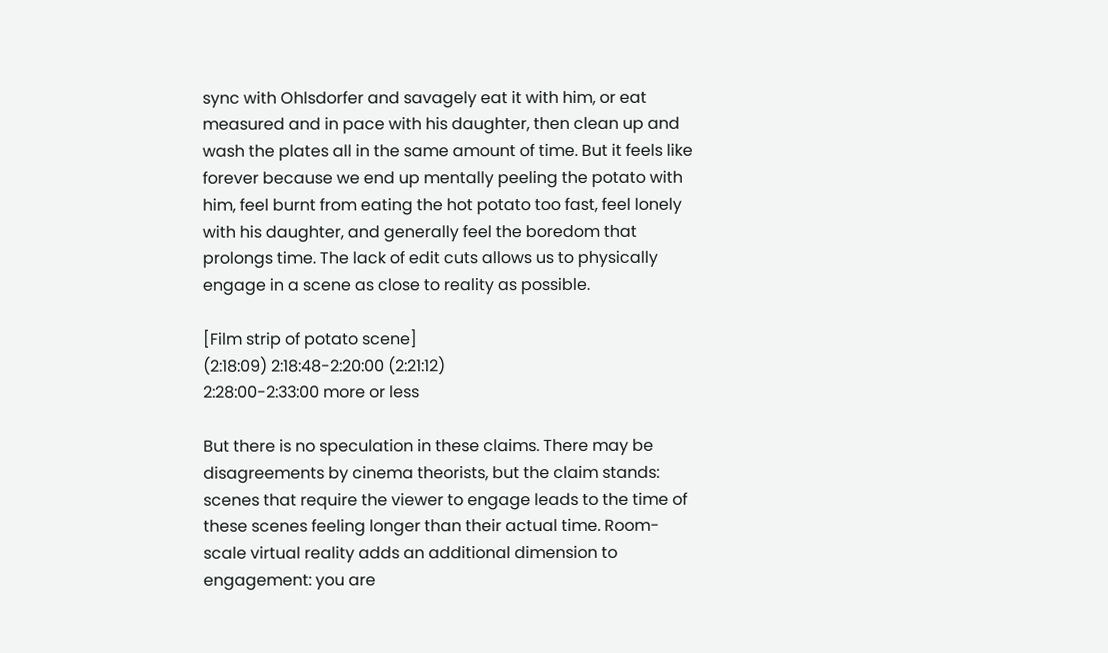sync with Ohlsdorfer and savagely eat it with him, or eat measured and in pace with his daughter, then clean up and wash the plates all in the same amount of time. But it feels like forever because we end up mentally peeling the potato with him, feel burnt from eating the hot potato too fast, feel lonely with his daughter, and generally feel the boredom that prolongs time. The lack of edit cuts allows us to physically engage in a scene as close to reality as possible.

[Film strip of potato scene]
(2:18:09) 2:18:48-2:20:00 (2:21:12)
2:28:00-2:33:00 more or less

But there is no speculation in these claims. There may be disagreements by cinema theorists, but the claim stands: scenes that require the viewer to engage leads to the time of these scenes feeling longer than their actual time. Room-scale virtual reality adds an additional dimension to engagement: you are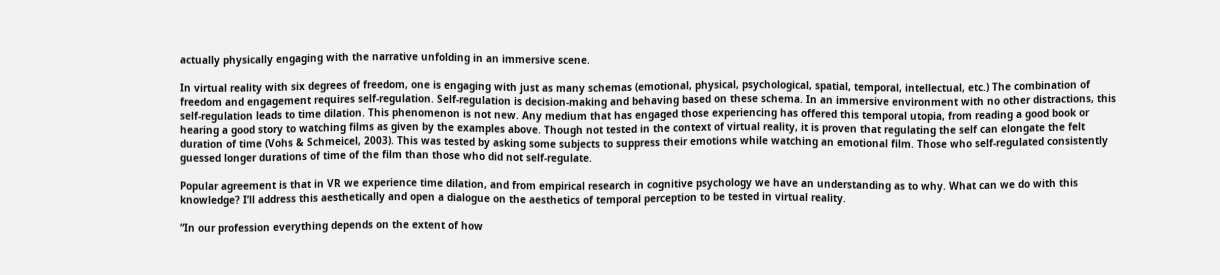actually physically engaging with the narrative unfolding in an immersive scene.

In virtual reality with six degrees of freedom, one is engaging with just as many schemas (emotional, physical, psychological, spatial, temporal, intellectual, etc.) The combination of freedom and engagement requires self-regulation. Self-regulation is decision-making and behaving based on these schema. In an immersive environment with no other distractions, this self-regulation leads to time dilation. This phenomenon is not new. Any medium that has engaged those experiencing has offered this temporal utopia, from reading a good book or hearing a good story to watching films as given by the examples above. Though not tested in the context of virtual reality, it is proven that regulating the self can elongate the felt duration of time (Vohs & Schmeicel, 2003). This was tested by asking some subjects to suppress their emotions while watching an emotional film. Those who self-regulated consistently guessed longer durations of time of the film than those who did not self-regulate.

Popular agreement is that in VR we experience time dilation, and from empirical research in cognitive psychology we have an understanding as to why. What can we do with this knowledge? I’ll address this aesthetically and open a dialogue on the aesthetics of temporal perception to be tested in virtual reality.

“In our profession everything depends on the extent of how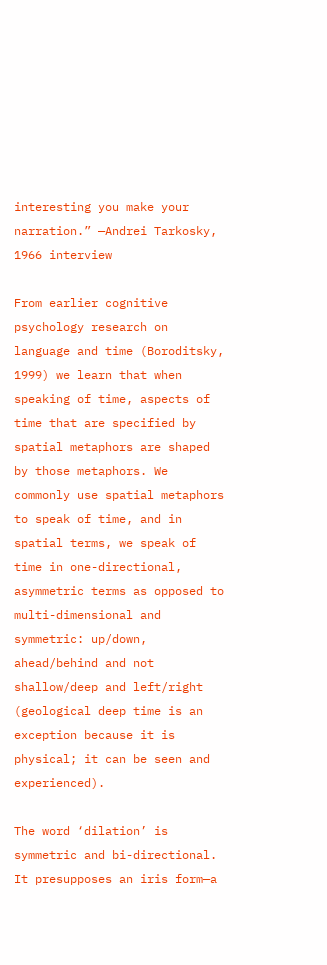interesting you make your narration.” —Andrei Tarkosky, 1966 interview

From earlier cognitive psychology research on language and time (Boroditsky, 1999) we learn that when speaking of time, aspects of time that are specified by spatial metaphors are shaped by those metaphors. We commonly use spatial metaphors to speak of time, and in spatial terms, we speak of time in one-directional, asymmetric terms as opposed to multi-dimensional and symmetric: up/down, ahead/behind and not shallow/deep and left/right (geological deep time is an exception because it is physical; it can be seen and experienced).

The word ‘dilation’ is symmetric and bi-directional. It presupposes an iris form—a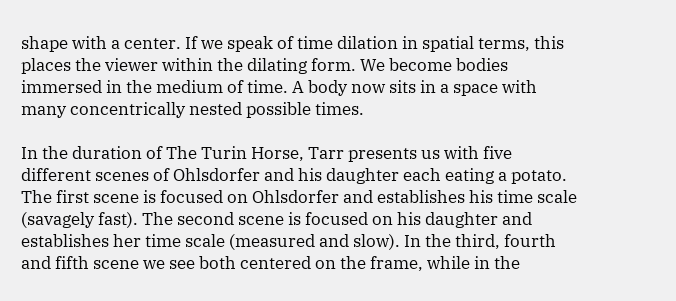shape with a center. If we speak of time dilation in spatial terms, this places the viewer within the dilating form. We become bodies immersed in the medium of time. A body now sits in a space with many concentrically nested possible times.

In the duration of The Turin Horse, Tarr presents us with five different scenes of Ohlsdorfer and his daughter each eating a potato. The first scene is focused on Ohlsdorfer and establishes his time scale (savagely fast). The second scene is focused on his daughter and establishes her time scale (measured and slow). In the third, fourth and fifth scene we see both centered on the frame, while in the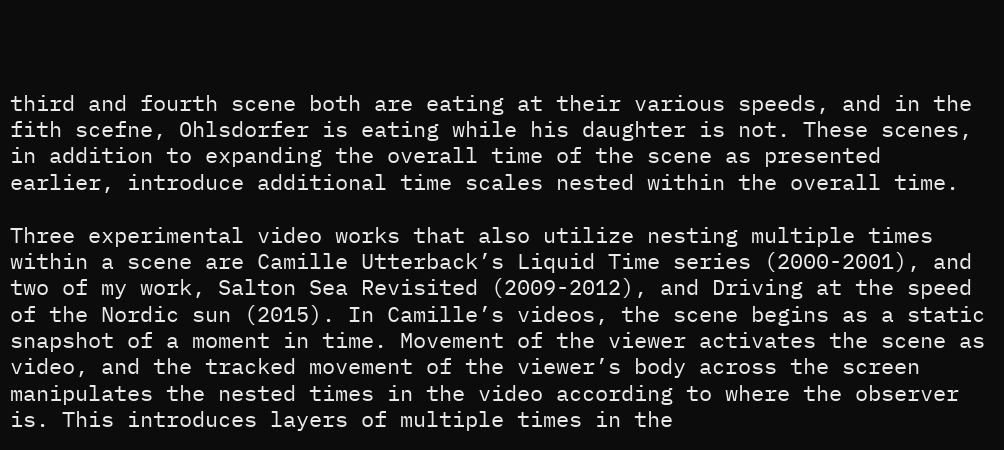third and fourth scene both are eating at their various speeds, and in the fith scefne, Ohlsdorfer is eating while his daughter is not. These scenes, in addition to expanding the overall time of the scene as presented earlier, introduce additional time scales nested within the overall time.

Three experimental video works that also utilize nesting multiple times within a scene are Camille Utterback’s Liquid Time series (2000-2001), and two of my work, Salton Sea Revisited (2009-2012), and Driving at the speed of the Nordic sun (2015). In Camille’s videos, the scene begins as a static snapshot of a moment in time. Movement of the viewer activates the scene as video, and the tracked movement of the viewer’s body across the screen manipulates the nested times in the video according to where the observer is. This introduces layers of multiple times in the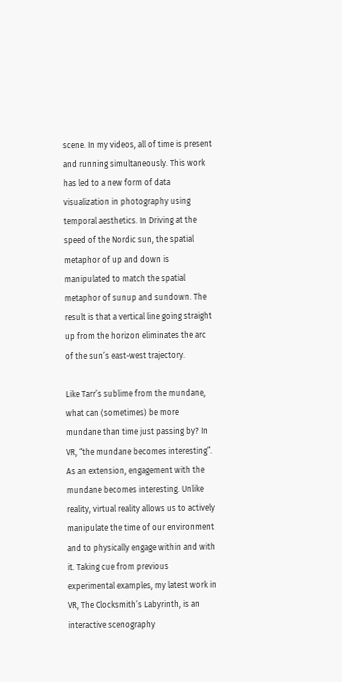scene. In my videos, all of time is present and running simultaneously. This work has led to a new form of data visualization in photography using temporal aesthetics. In Driving at the speed of the Nordic sun, the spatial metaphor of up and down is manipulated to match the spatial metaphor of sunup and sundown. The result is that a vertical line going straight up from the horizon eliminates the arc of the sun’s east-west trajectory.

Like Tarr’s sublime from the mundane, what can (sometimes) be more mundane than time just passing by? In VR, “the mundane becomes interesting”. As an extension, engagement with the mundane becomes interesting. Unlike reality, virtual reality allows us to actively manipulate the time of our environment and to physically engage within and with it. Taking cue from previous experimental examples, my latest work in VR, The Clocksmith’s Labyrinth, is an interactive scenography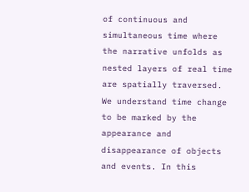of continuous and simultaneous time where the narrative unfolds as nested layers of real time are spatially traversed. We understand time change to be marked by the appearance and disappearance of objects and events. In this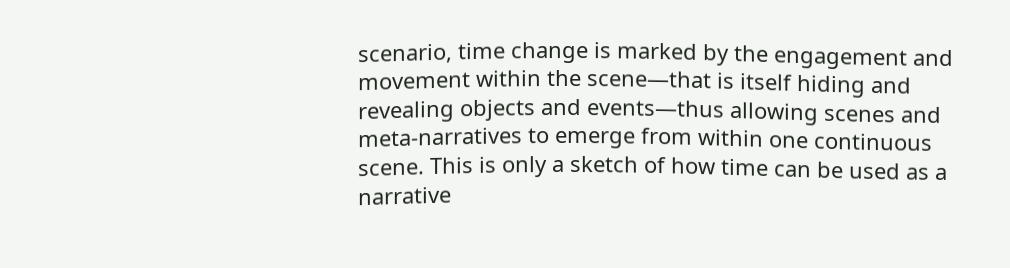scenario, time change is marked by the engagement and movement within the scene—that is itself hiding and revealing objects and events—thus allowing scenes and meta-narratives to emerge from within one continuous scene. This is only a sketch of how time can be used as a narrative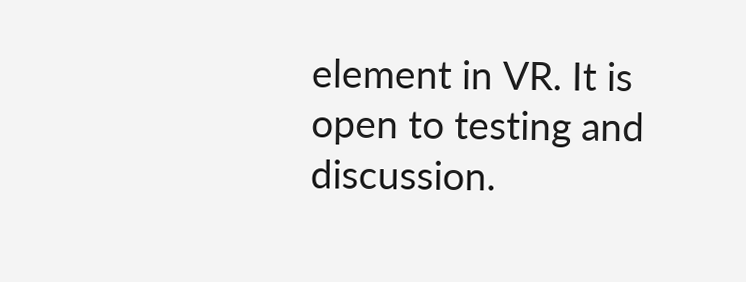element in VR. It is open to testing and discussion.